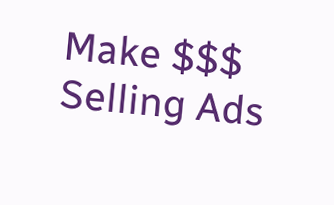Make $$$ Selling Ads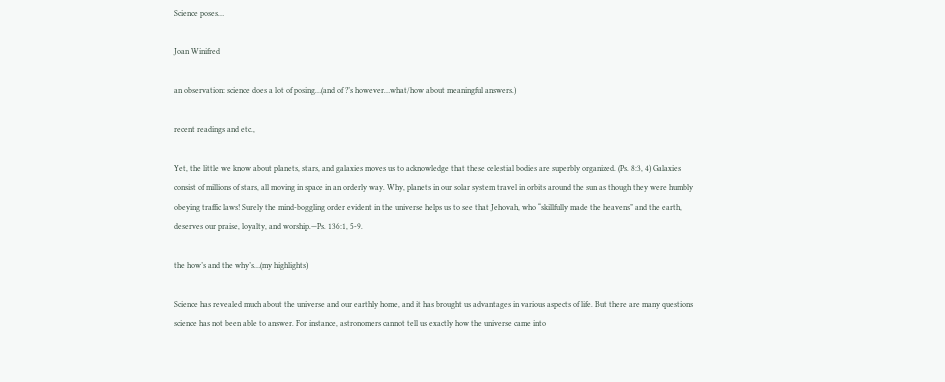Science poses…

Joan Winifred

an observation: science does a lot of posing…(and of ?’s however…what/how about meaningful answers.)

recent readings and etc.,

Yet, the little we know about planets, stars, and galaxies moves us to acknowledge that these celestial bodies are superbly organized. (Ps. 8:3, 4) Galaxies consist of millions of stars, all moving in space in an orderly way. Why, planets in our solar system travel in orbits around the sun as though they were humbly obeying traffic laws! Surely the mind-boggling order evident in the universe helps us to see that Jehovah, who “skillfully made the heavens” and the earth, deserves our praise, loyalty, and worship.—Ps. 136:1, 5-9.

the how’s and the why’s…(my highlights)

Science has revealed much about the universe and our earthly home, and it has brought us advantages in various aspects of life. But there are many questions science has not been able to answer. For instance, astronomers cannot tell us exactly how the universe came into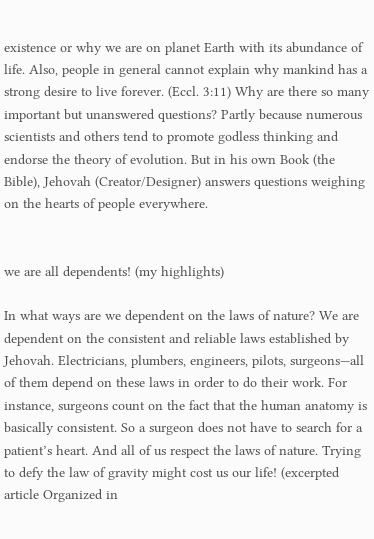existence or why we are on planet Earth with its abundance of life. Also, people in general cannot explain why mankind has a strong desire to live forever. (Eccl. 3:11) Why are there so many important but unanswered questions? Partly because numerous scientists and others tend to promote godless thinking and endorse the theory of evolution. But in his own Book (the Bible), Jehovah (Creator/Designer) answers questions weighing on the hearts of people everywhere.


we are all dependents! (my highlights)

In what ways are we dependent on the laws of nature? We are dependent on the consistent and reliable laws established by Jehovah. Electricians, plumbers, engineers, pilots, surgeons—all of them depend on these laws in order to do their work. For instance, surgeons count on the fact that the human anatomy is basically consistent. So a surgeon does not have to search for a patient’s heart. And all of us respect the laws of nature. Trying to defy the law of gravity might cost us our life! (excerpted article Organized in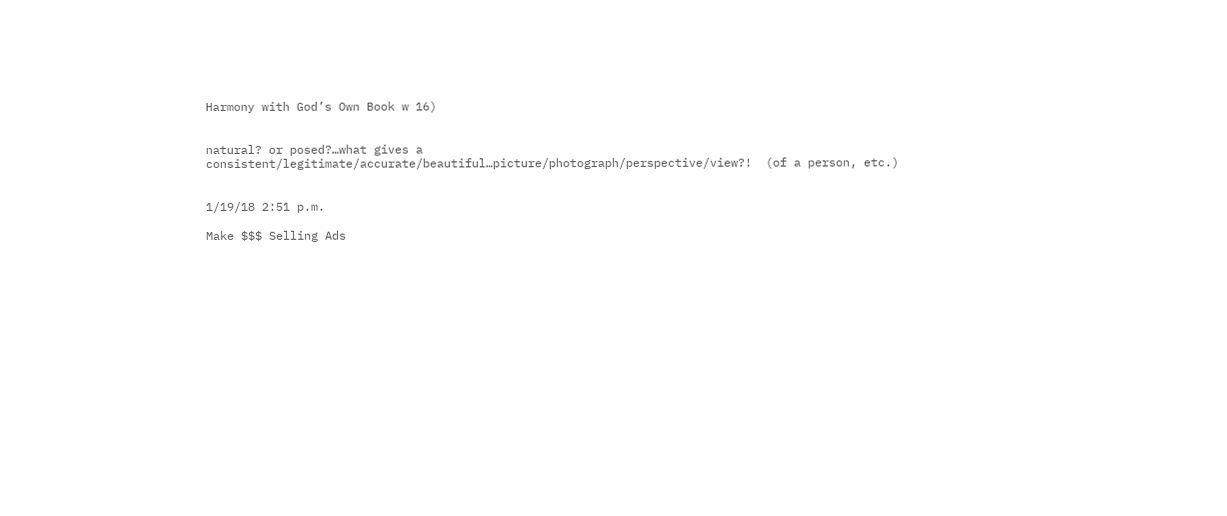Harmony with God’s Own Book w 16)


natural? or posed?…what gives a consistent/legitimate/accurate/beautiful…picture/photograph/perspective/view?!  (of a person, etc.)


1/19/18 2:51 p.m.

Make $$$ Selling Ads